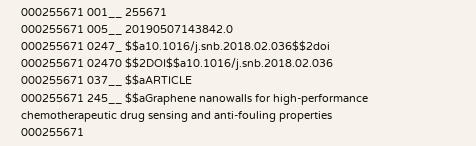000255671 001__ 255671
000255671 005__ 20190507143842.0
000255671 0247_ $$a10.1016/j.snb.2018.02.036$$2doi
000255671 02470 $$2DOI$$a10.1016/j.snb.2018.02.036
000255671 037__ $$aARTICLE
000255671 245__ $$aGraphene nanowalls for high-performance chemotherapeutic drug sensing and anti-fouling properties
000255671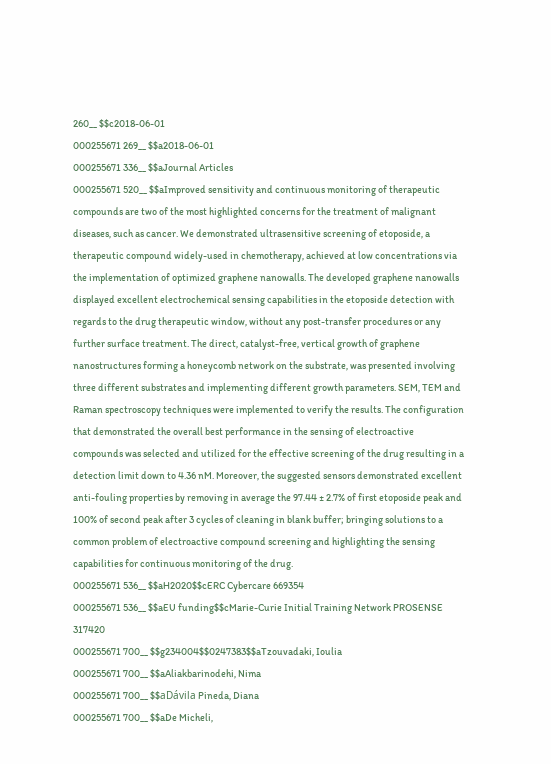260__ $$c2018-06-01
000255671 269__ $$a2018-06-01
000255671 336__ $$aJournal Articles
000255671 520__ $$aImproved sensitivity and continuous monitoring of therapeutic compounds are two of the most highlighted concerns for the treatment of malignant diseases, such as cancer. We demonstrated ultrasensitive screening of etoposide, a therapeutic compound widely-used in chemotherapy, achieved at low concentrations via the implementation of optimized graphene nanowalls. The developed graphene nanowalls displayed excellent electrochemical sensing capabilities in the etoposide detection with regards to the drug therapeutic window, without any post-transfer procedures or any further surface treatment. The direct, catalyst-free, vertical growth of graphene nanostructures forming a honeycomb network on the substrate, was presented involving three different substrates and implementing different growth parameters. SEM, TEM and Raman spectroscopy techniques were implemented to verify the results. The configuration that demonstrated the overall best performance in the sensing of electroactive compounds was selected and utilized for the effective screening of the drug resulting in a detection limit down to 4.36 nM. Moreover, the suggested sensors demonstrated excellent anti-fouling properties by removing in average the 97.44 ± 2.7% of first etoposide peak and 100% of second peak after 3 cycles of cleaning in blank buffer; bringing solutions to a common problem of electroactive compound screening and highlighting the sensing capabilities for continuous monitoring of the drug.
000255671 536__ $$aH2020$$cERC Cybercare 669354
000255671 536__ $$aEU funding$$cMarie-Curie Initial Training Network PROSENSE 317420
000255671 700__ $$g234004$$0247383$$aTzouvadaki, Ioulia
000255671 700__ $$aAliakbarinodehi, Nima
000255671 700__ $$aDávila Pineda, Diana
000255671 700__ $$aDe Micheli,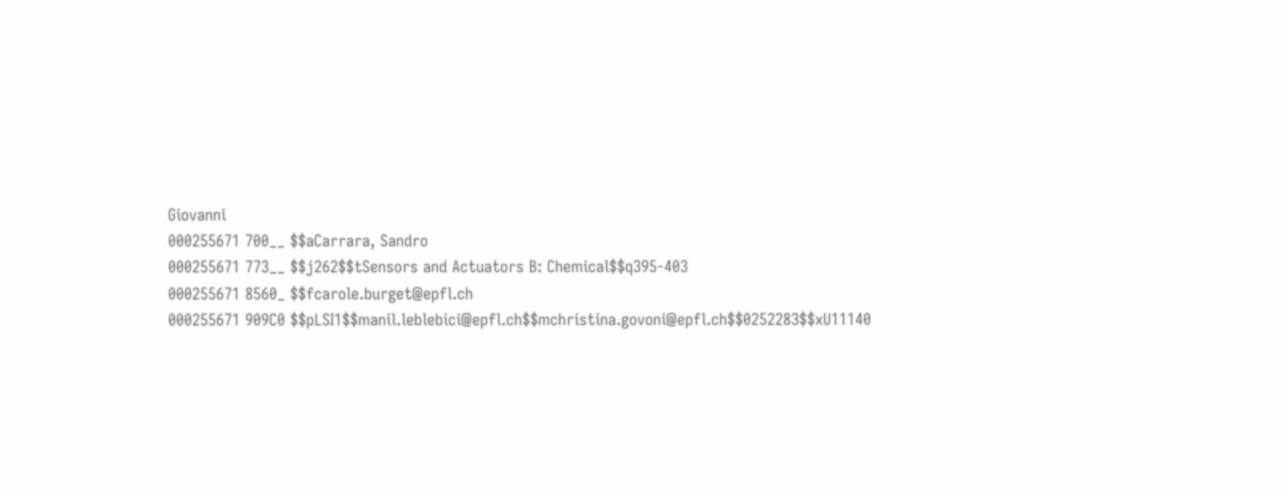Giovanni
000255671 700__ $$aCarrara, Sandro
000255671 773__ $$j262$$tSensors and Actuators B: Chemical$$q395-403
000255671 8560_ $$fcarole.burget@epfl.ch
000255671 909C0 $$pLSI1$$manil.leblebici@epfl.ch$$mchristina.govoni@epfl.ch$$0252283$$xU11140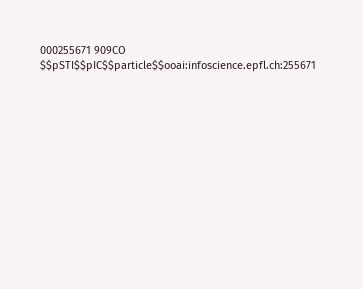000255671 909CO $$pSTI$$pIC$$particle$$ooai:infoscience.epfl.ch:255671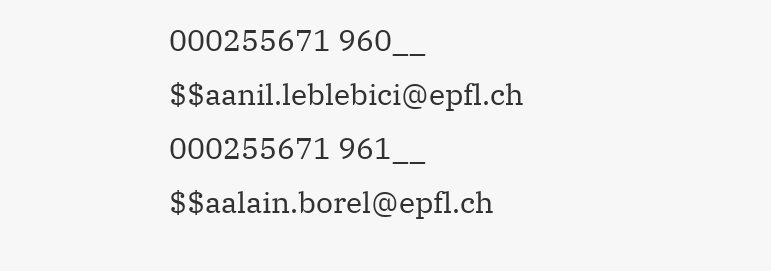000255671 960__ $$aanil.leblebici@epfl.ch
000255671 961__ $$aalain.borel@epfl.ch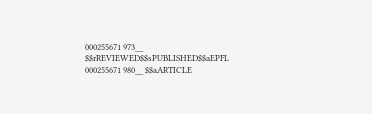000255671 973__ $$rREVIEWED$$sPUBLISHED$$aEPFL
000255671 980__ $$aARTICLE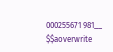000255671 981__ $$aoverwrite